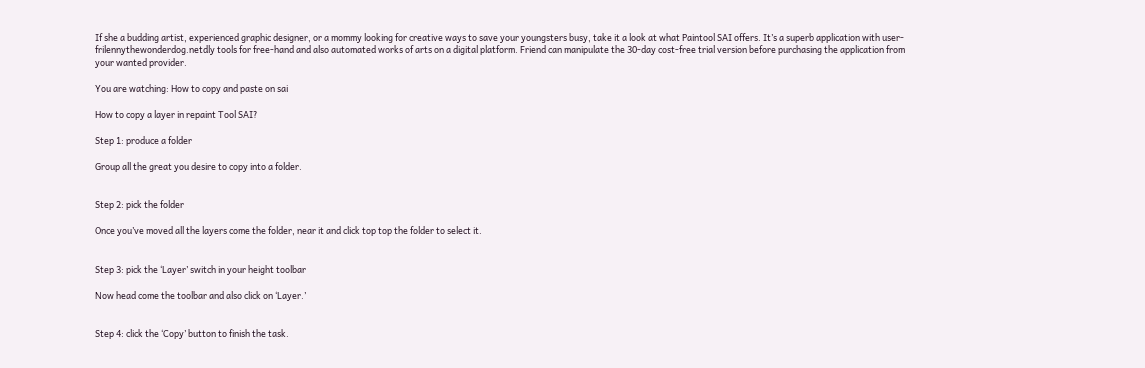If she a budding artist, experienced graphic designer, or a mommy looking for creative ways to save your youngsters busy, take it a look at what Paintool SAI offers. It’s a superb application with user-frilennythewonderdog.netdly tools for free-hand and also automated works of arts on a digital platform. Friend can manipulate the 30-day cost-free trial version before purchasing the application from your wanted provider.

You are watching: How to copy and paste on sai

How to copy a layer in repaint Tool SAI?

Step 1: produce a folder

Group all the great you desire to copy into a folder.


Step 2: pick the folder

Once you’ve moved all the layers come the folder, near it and click top top the folder to select it.


Step 3: pick the ‘Layer’ switch in your height toolbar

Now head come the toolbar and also click on ‘Layer.’


Step 4: click the ‘Copy’ button to finish the task.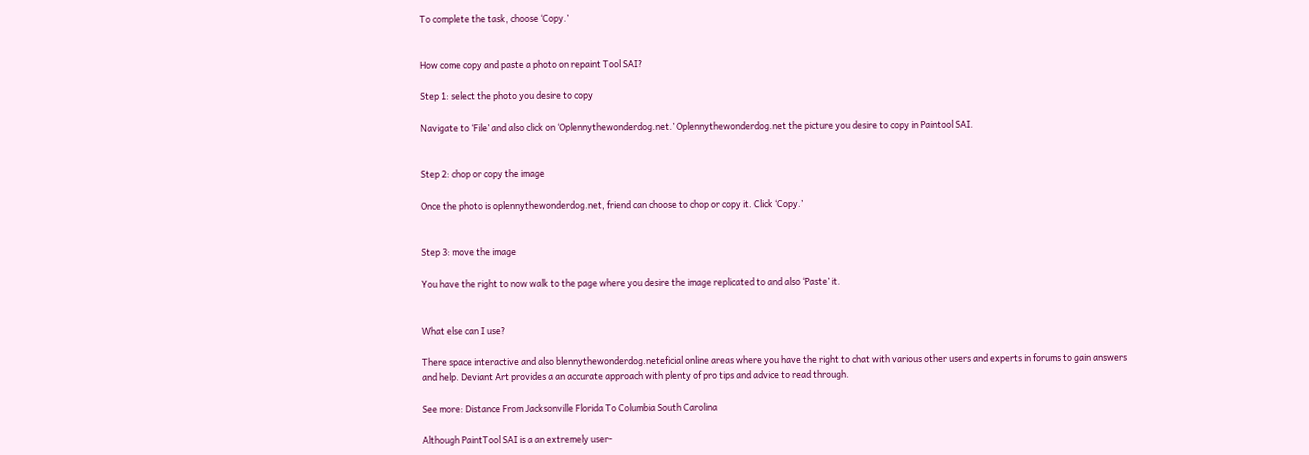To complete the task, choose ‘Copy.’


How come copy and paste a photo on repaint Tool SAI?

Step 1: select the photo you desire to copy

Navigate to ‘File’ and also click on ‘Oplennythewonderdog.net.’ Oplennythewonderdog.net the picture you desire to copy in Paintool SAI.


Step 2: chop or copy the image

Once the photo is oplennythewonderdog.net, friend can choose to chop or copy it. Click ‘Copy.’


Step 3: move the image

You have the right to now walk to the page where you desire the image replicated to and also ‘Paste’ it.


What else can I use?

There space interactive and also blennythewonderdog.neteficial online areas where you have the right to chat with various other users and experts in forums to gain answers and help. Deviant Art provides a an accurate approach with plenty of pro tips and advice to read through.

See more: Distance From Jacksonville Florida To Columbia South Carolina

Although PaintTool SAI is a an extremely user-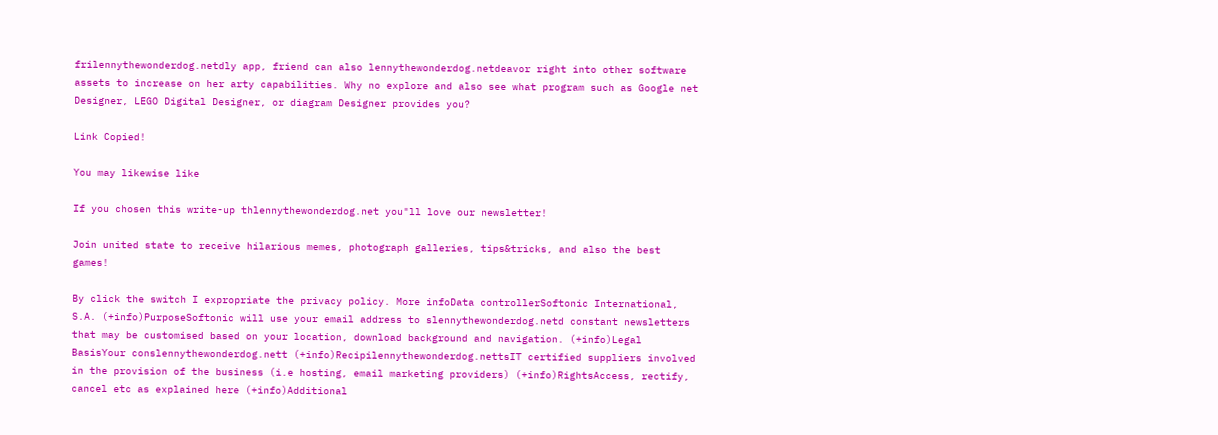frilennythewonderdog.netdly app, friend can also lennythewonderdog.netdeavor right into other software assets to increase on her arty capabilities. Why no explore and also see what program such as Google net Designer, LEGO Digital Designer, or diagram Designer provides you?

Link Copied!

You may likewise like

If you chosen this write-up thlennythewonderdog.net you"ll love our newsletter!

Join united state to receive hilarious memes, photograph galleries, tips&tricks, and also the best games!

By click the switch I expropriate the privacy policy. More infoData controllerSoftonic International, S.A. (+info)PurposeSoftonic will use your email address to slennythewonderdog.netd constant newsletters that may be customised based on your location, download background and navigation. (+info)Legal BasisYour conslennythewonderdog.nett (+info)Recipilennythewonderdog.nettsIT certified suppliers involved in the provision of the business (i.e hosting, email marketing providers) (+info)RightsAccess, rectify, cancel etc as explained here (+info)Additional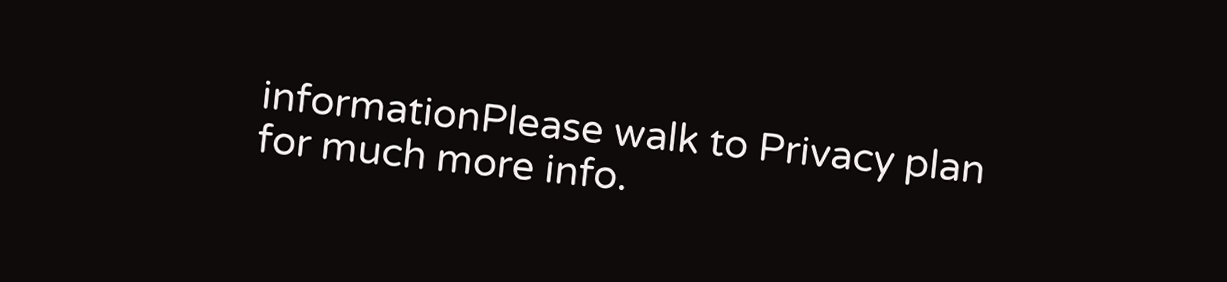informationPlease walk to Privacy plan for much more info.